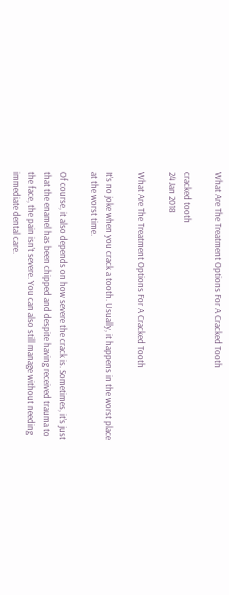What Are The Treatment Options For A Cracked Tooth

cracked tooth
24 Jan 2018

What Are The Treatment Options For A Cracked Tooth

It’s no joke when you crack a tooth. Usually, it happens in the worst place at the worst time.

Of course, it also depends on how severe the crack is. Sometimes, it’s just that the enamel has been chipped and despite having received trauma to the face, the pain isn’t severe. You can also still manage without needing immediate dental care.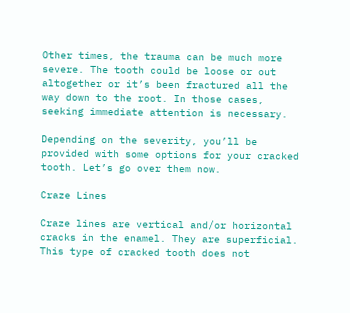Other times, the trauma can be much more severe. The tooth could be loose or out altogether or it’s been fractured all the way down to the root. In those cases, seeking immediate attention is necessary.

Depending on the severity, you’ll be provided with some options for your cracked tooth. Let’s go over them now.

Craze Lines

Craze lines are vertical and/or horizontal cracks in the enamel. They are superficial. This type of cracked tooth does not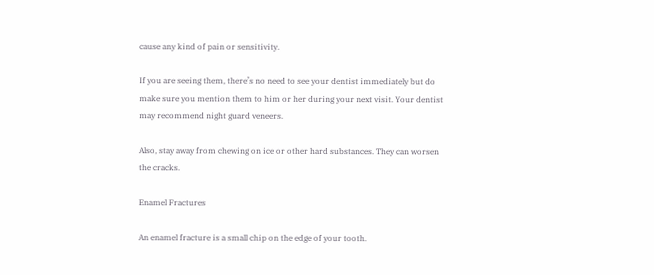cause any kind of pain or sensitivity.

If you are seeing them, there’s no need to see your dentist immediately but do make sure you mention them to him or her during your next visit. Your dentist may recommend night guard veneers.

Also, stay away from chewing on ice or other hard substances. They can worsen the cracks.

Enamel Fractures

An enamel fracture is a small chip on the edge of your tooth.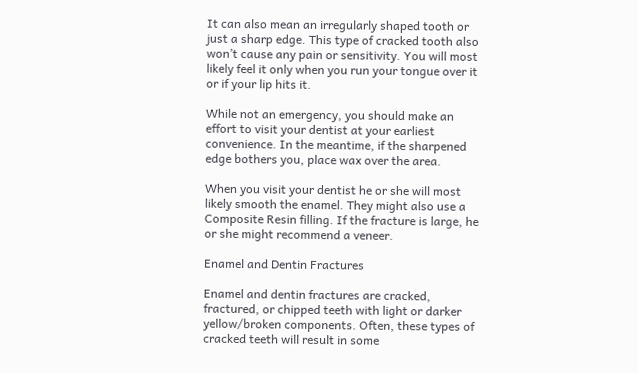It can also mean an irregularly shaped tooth or just a sharp edge. This type of cracked tooth also won’t cause any pain or sensitivity. You will most likely feel it only when you run your tongue over it or if your lip hits it.

While not an emergency, you should make an effort to visit your dentist at your earliest convenience. In the meantime, if the sharpened edge bothers you, place wax over the area.

When you visit your dentist he or she will most likely smooth the enamel. They might also use a Composite Resin filling. If the fracture is large, he or she might recommend a veneer.

Enamel and Dentin Fractures

Enamel and dentin fractures are cracked, fractured, or chipped teeth with light or darker yellow/broken components. Often, these types of cracked teeth will result in some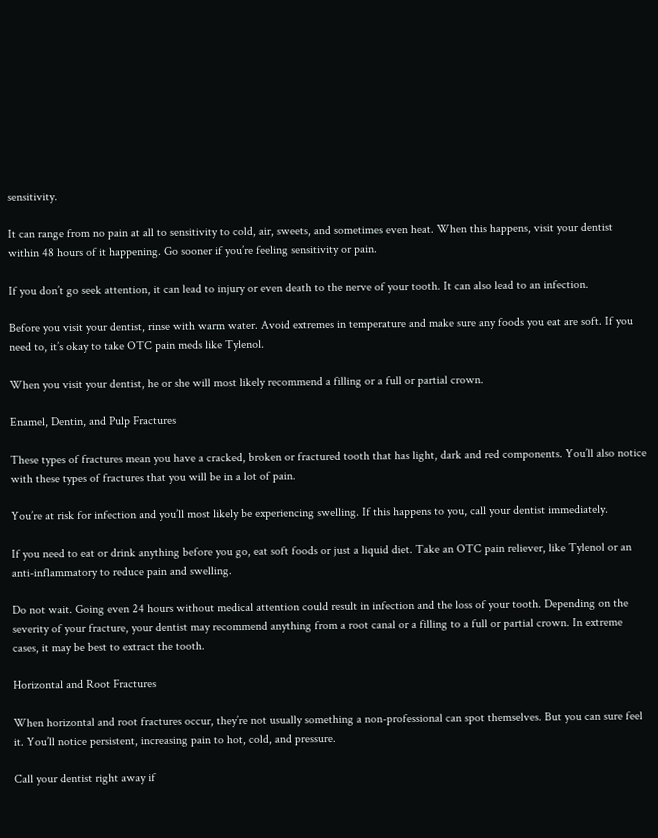sensitivity.

It can range from no pain at all to sensitivity to cold, air, sweets, and sometimes even heat. When this happens, visit your dentist within 48 hours of it happening. Go sooner if you’re feeling sensitivity or pain.

If you don’t go seek attention, it can lead to injury or even death to the nerve of your tooth. It can also lead to an infection.

Before you visit your dentist, rinse with warm water. Avoid extremes in temperature and make sure any foods you eat are soft. If you need to, it’s okay to take OTC pain meds like Tylenol.

When you visit your dentist, he or she will most likely recommend a filling or a full or partial crown.

Enamel, Dentin, and Pulp Fractures

These types of fractures mean you have a cracked, broken or fractured tooth that has light, dark and red components. You’ll also notice with these types of fractures that you will be in a lot of pain.

You’re at risk for infection and you’ll most likely be experiencing swelling. If this happens to you, call your dentist immediately.

If you need to eat or drink anything before you go, eat soft foods or just a liquid diet. Take an OTC pain reliever, like Tylenol or an anti-inflammatory to reduce pain and swelling.

Do not wait. Going even 24 hours without medical attention could result in infection and the loss of your tooth. Depending on the severity of your fracture, your dentist may recommend anything from a root canal or a filling to a full or partial crown. In extreme cases, it may be best to extract the tooth.

Horizontal and Root Fractures

When horizontal and root fractures occur, they’re not usually something a non-professional can spot themselves. But you can sure feel it. You’ll notice persistent, increasing pain to hot, cold, and pressure.

Call your dentist right away if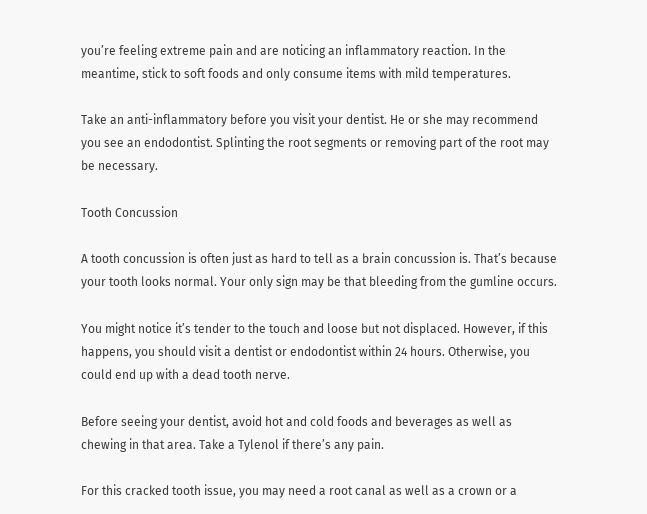you’re feeling extreme pain and are noticing an inflammatory reaction. In the meantime, stick to soft foods and only consume items with mild temperatures.

Take an anti-inflammatory before you visit your dentist. He or she may recommend you see an endodontist. Splinting the root segments or removing part of the root may be necessary.

Tooth Concussion

A tooth concussion is often just as hard to tell as a brain concussion is. That’s because your tooth looks normal. Your only sign may be that bleeding from the gumline occurs.

You might notice it’s tender to the touch and loose but not displaced. However, if this happens, you should visit a dentist or endodontist within 24 hours. Otherwise, you could end up with a dead tooth nerve.

Before seeing your dentist, avoid hot and cold foods and beverages as well as chewing in that area. Take a Tylenol if there’s any pain.

For this cracked tooth issue, you may need a root canal as well as a crown or a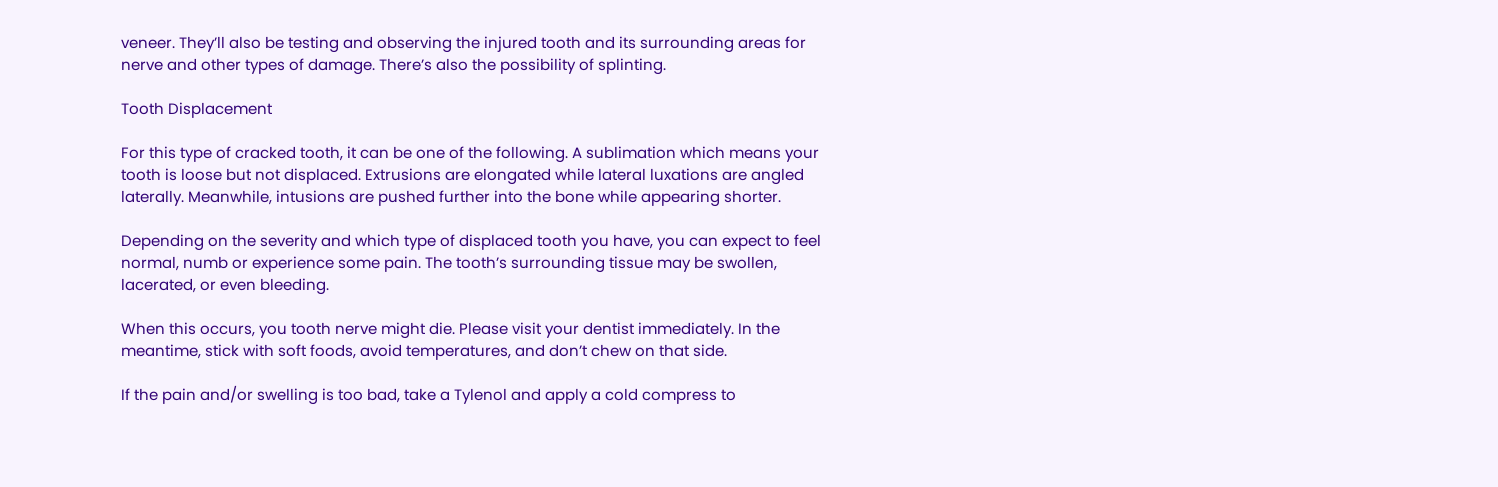veneer. They’ll also be testing and observing the injured tooth and its surrounding areas for nerve and other types of damage. There’s also the possibility of splinting.

Tooth Displacement

For this type of cracked tooth, it can be one of the following. A sublimation which means your tooth is loose but not displaced. Extrusions are elongated while lateral luxations are angled laterally. Meanwhile, intusions are pushed further into the bone while appearing shorter.

Depending on the severity and which type of displaced tooth you have, you can expect to feel normal, numb or experience some pain. The tooth’s surrounding tissue may be swollen, lacerated, or even bleeding.

When this occurs, you tooth nerve might die. Please visit your dentist immediately. In the meantime, stick with soft foods, avoid temperatures, and don’t chew on that side.

If the pain and/or swelling is too bad, take a Tylenol and apply a cold compress to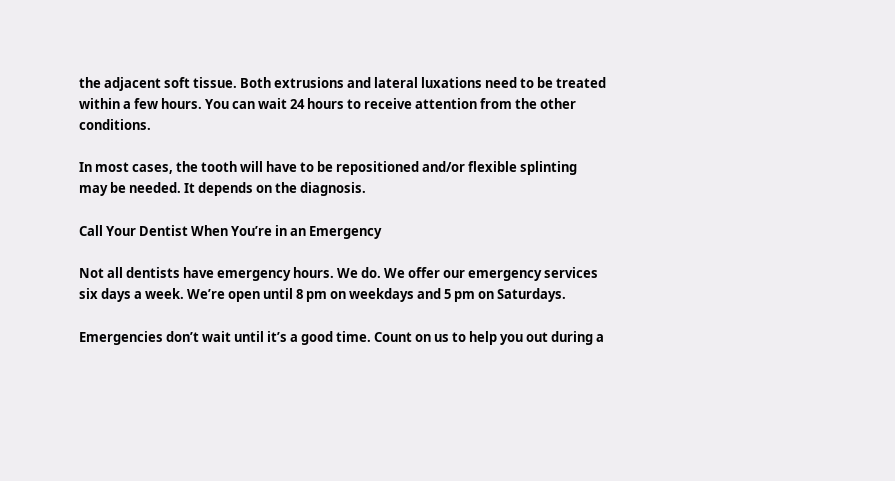the adjacent soft tissue. Both extrusions and lateral luxations need to be treated within a few hours. You can wait 24 hours to receive attention from the other conditions.

In most cases, the tooth will have to be repositioned and/or flexible splinting may be needed. It depends on the diagnosis.

Call Your Dentist When You’re in an Emergency

Not all dentists have emergency hours. We do. We offer our emergency services six days a week. We’re open until 8 pm on weekdays and 5 pm on Saturdays.

Emergencies don’t wait until it’s a good time. Count on us to help you out during a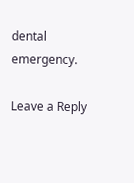dental emergency.

Leave a Reply